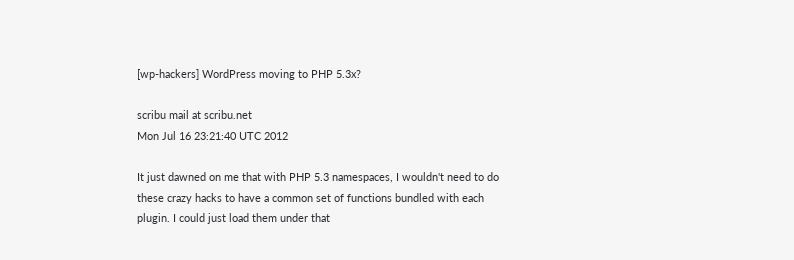[wp-hackers] WordPress moving to PHP 5.3x?

scribu mail at scribu.net
Mon Jul 16 23:21:40 UTC 2012

It just dawned on me that with PHP 5.3 namespaces, I wouldn't need to do
these crazy hacks to have a common set of functions bundled with each
plugin. I could just load them under that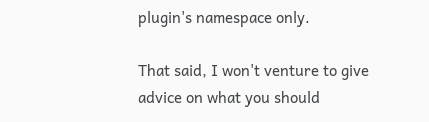plugin's namespace only.

That said, I won't venture to give advice on what you should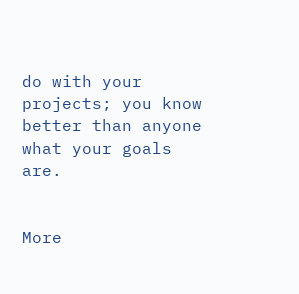do with your
projects; you know better than anyone what your goals are.


More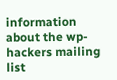information about the wp-hackers mailing list